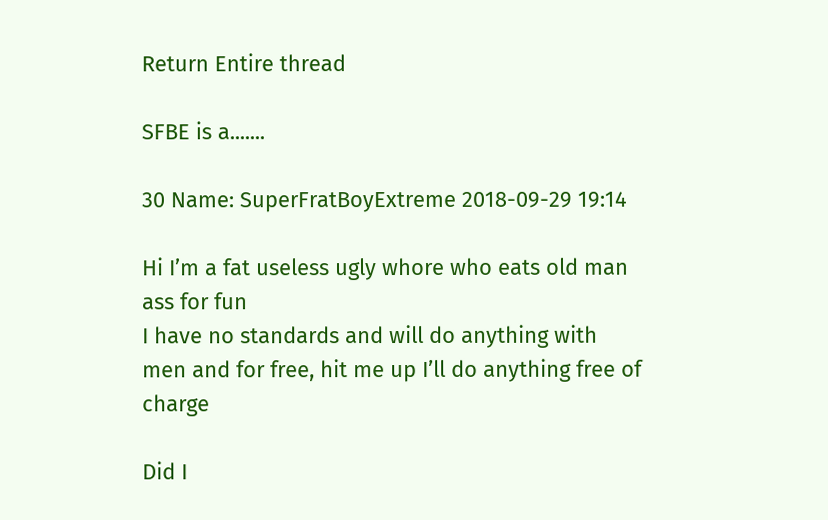Return Entire thread

SFBE is a.......

30 Name: SuperFratBoyExtreme 2018-09-29 19:14

Hi I’m a fat useless ugly whore who eats old man ass for fun
I have no standards and will do anything with men and for free, hit me up I’ll do anything free of charge

Did I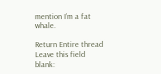mention I’m a fat whale.

Return Entire thread
Leave this field blank: